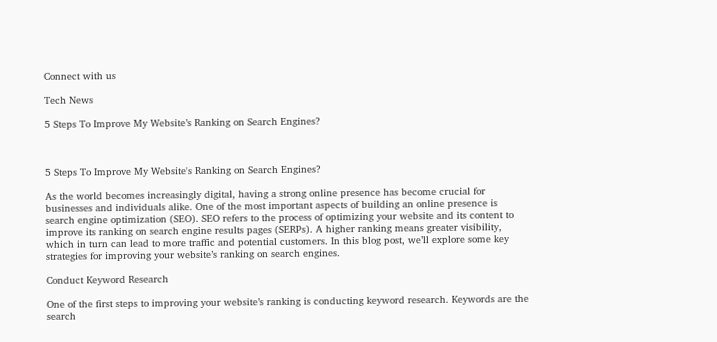Connect with us

Tech News

5 Steps To Improve My Website’s Ranking on Search Engines?



5 Steps To Improve My Website's Ranking on Search Engines?

As the world becomes increasingly digital, having a strong online presence has become crucial for businesses and individuals alike. One of the most important aspects of building an online presence is search engine optimization (SEO). SEO refers to the process of optimizing your website and its content to improve its ranking on search engine results pages (SERPs). A higher ranking means greater visibility, which in turn can lead to more traffic and potential customers. In this blog post, we’ll explore some key strategies for improving your website’s ranking on search engines.

Conduct Keyword Research

One of the first steps to improving your website’s ranking is conducting keyword research. Keywords are the search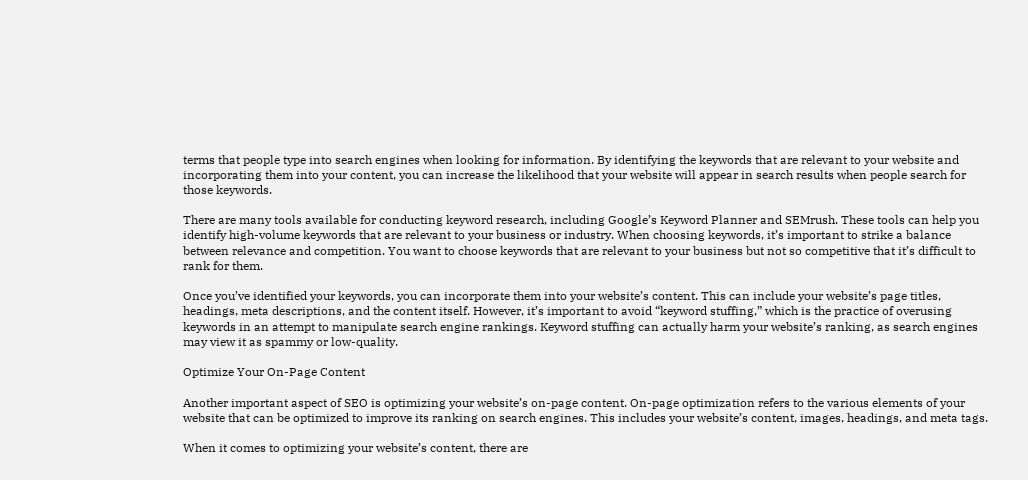terms that people type into search engines when looking for information. By identifying the keywords that are relevant to your website and incorporating them into your content, you can increase the likelihood that your website will appear in search results when people search for those keywords.

There are many tools available for conducting keyword research, including Google’s Keyword Planner and SEMrush. These tools can help you identify high-volume keywords that are relevant to your business or industry. When choosing keywords, it’s important to strike a balance between relevance and competition. You want to choose keywords that are relevant to your business but not so competitive that it’s difficult to rank for them.

Once you’ve identified your keywords, you can incorporate them into your website’s content. This can include your website’s page titles, headings, meta descriptions, and the content itself. However, it’s important to avoid “keyword stuffing,” which is the practice of overusing keywords in an attempt to manipulate search engine rankings. Keyword stuffing can actually harm your website’s ranking, as search engines may view it as spammy or low-quality.

Optimize Your On-Page Content

Another important aspect of SEO is optimizing your website’s on-page content. On-page optimization refers to the various elements of your website that can be optimized to improve its ranking on search engines. This includes your website’s content, images, headings, and meta tags.

When it comes to optimizing your website’s content, there are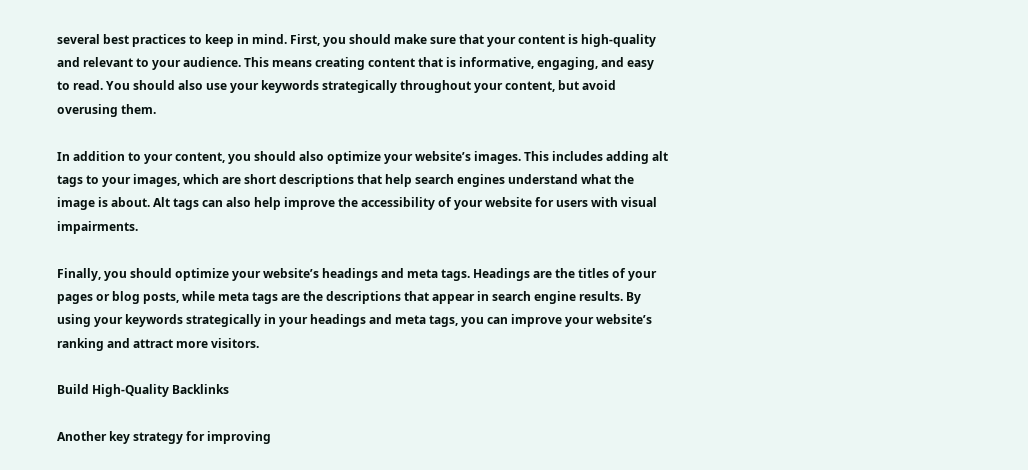several best practices to keep in mind. First, you should make sure that your content is high-quality and relevant to your audience. This means creating content that is informative, engaging, and easy to read. You should also use your keywords strategically throughout your content, but avoid overusing them.

In addition to your content, you should also optimize your website’s images. This includes adding alt tags to your images, which are short descriptions that help search engines understand what the image is about. Alt tags can also help improve the accessibility of your website for users with visual impairments.

Finally, you should optimize your website’s headings and meta tags. Headings are the titles of your pages or blog posts, while meta tags are the descriptions that appear in search engine results. By using your keywords strategically in your headings and meta tags, you can improve your website’s ranking and attract more visitors.

Build High-Quality Backlinks

Another key strategy for improving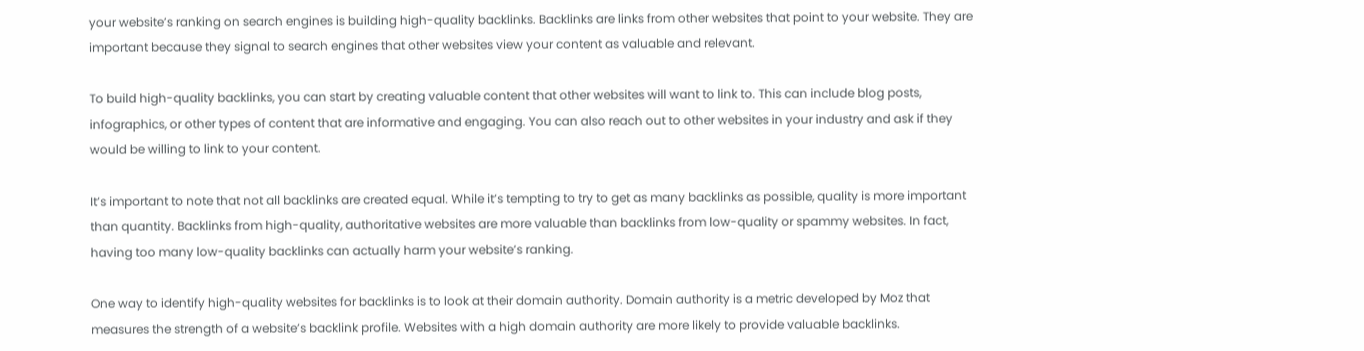your website’s ranking on search engines is building high-quality backlinks. Backlinks are links from other websites that point to your website. They are important because they signal to search engines that other websites view your content as valuable and relevant.

To build high-quality backlinks, you can start by creating valuable content that other websites will want to link to. This can include blog posts, infographics, or other types of content that are informative and engaging. You can also reach out to other websites in your industry and ask if they would be willing to link to your content.

It’s important to note that not all backlinks are created equal. While it’s tempting to try to get as many backlinks as possible, quality is more important than quantity. Backlinks from high-quality, authoritative websites are more valuable than backlinks from low-quality or spammy websites. In fact, having too many low-quality backlinks can actually harm your website’s ranking.

One way to identify high-quality websites for backlinks is to look at their domain authority. Domain authority is a metric developed by Moz that measures the strength of a website’s backlink profile. Websites with a high domain authority are more likely to provide valuable backlinks.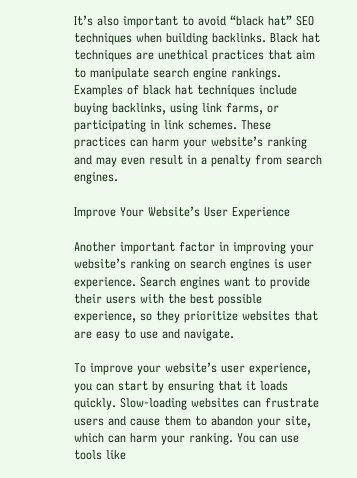It’s also important to avoid “black hat” SEO techniques when building backlinks. Black hat techniques are unethical practices that aim to manipulate search engine rankings. Examples of black hat techniques include buying backlinks, using link farms, or participating in link schemes. These practices can harm your website’s ranking and may even result in a penalty from search engines.

Improve Your Website’s User Experience

Another important factor in improving your website’s ranking on search engines is user experience. Search engines want to provide their users with the best possible experience, so they prioritize websites that are easy to use and navigate.

To improve your website’s user experience, you can start by ensuring that it loads quickly. Slow-loading websites can frustrate users and cause them to abandon your site, which can harm your ranking. You can use tools like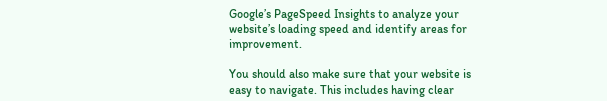Google’s PageSpeed Insights to analyze your website’s loading speed and identify areas for improvement.

You should also make sure that your website is easy to navigate. This includes having clear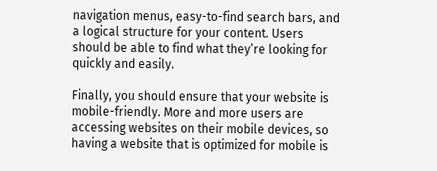navigation menus, easy-to-find search bars, and a logical structure for your content. Users should be able to find what they’re looking for quickly and easily.

Finally, you should ensure that your website is mobile-friendly. More and more users are accessing websites on their mobile devices, so having a website that is optimized for mobile is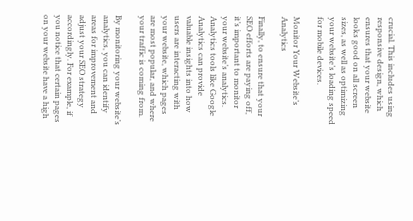crucial. This includes using responsive design, which ensures that your website looks good on all screen sizes, as well as optimizing your website’s loading speed for mobile devices.

Monitor Your Website’s Analytics

Finally, to ensure that your SEO efforts are paying off, it’s important to monitor your website’s analytics. Analytics tools like Google Analytics can provide valuable insights into how users are interacting with your website, which pages are most popular, and where your traffic is coming from.

By monitoring your website’s analytics, you can identify areas for improvement and adjust your SEO strategy accordingly. For example, if you notice that certain pages on your website have a high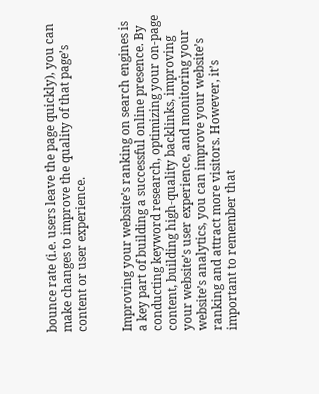bounce rate (i.e. users leave the page quickly), you can make changes to improve the quality of that page’s content or user experience.


Improving your website’s ranking on search engines is a key part of building a successful online presence. By conducting keyword research, optimizing your on-page content, building high-quality backlinks, improving your website’s user experience, and monitoring your website’s analytics, you can improve your website’s ranking and attract more visitors. However, it’s important to remember that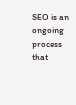SEO is an ongoing process that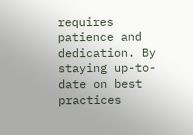requires patience and dedication. By staying up-to-date on best practices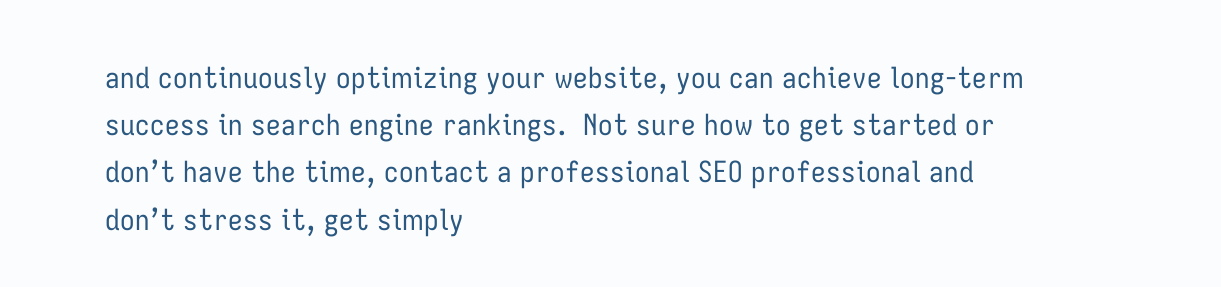and continuously optimizing your website, you can achieve long-term success in search engine rankings.  Not sure how to get started or don’t have the time, contact a professional SEO professional and don’t stress it, get simply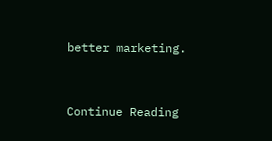better marketing.


Continue Reading